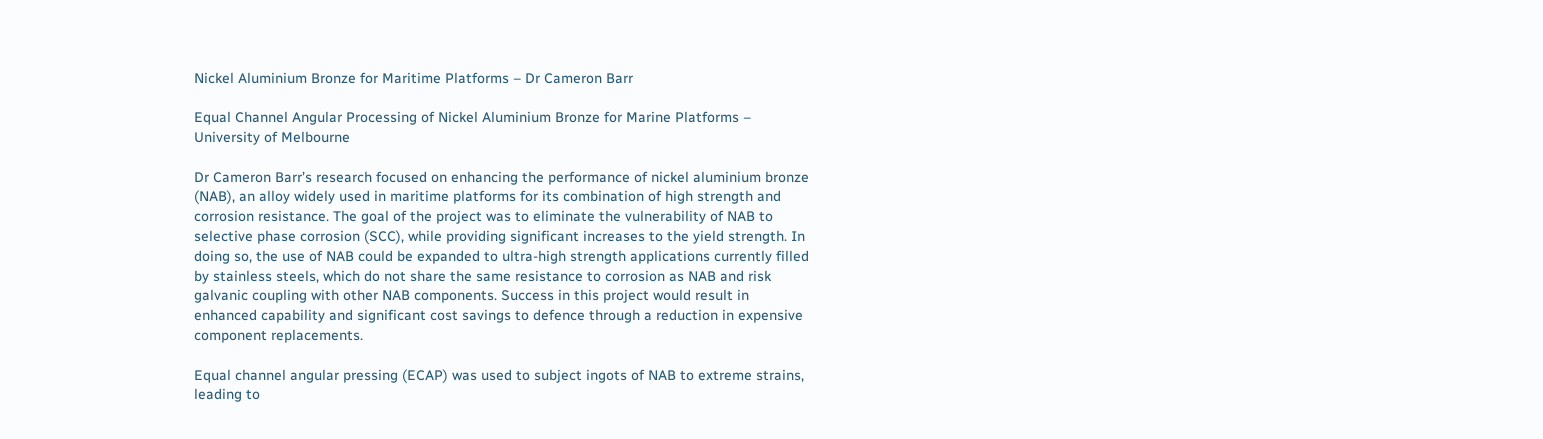Nickel Aluminium Bronze for Maritime Platforms – Dr Cameron Barr

Equal Channel Angular Processing of Nickel Aluminium Bronze for Marine Platforms – University of Melbourne

Dr Cameron Barr’s research focused on enhancing the performance of nickel aluminium bronze (NAB), an alloy widely used in maritime platforms for its combination of high strength and corrosion resistance. The goal of the project was to eliminate the vulnerability of NAB to selective phase corrosion (SCC), while providing significant increases to the yield strength. In doing so, the use of NAB could be expanded to ultra-high strength applications currently filled by stainless steels, which do not share the same resistance to corrosion as NAB and risk galvanic coupling with other NAB components. Success in this project would result in enhanced capability and significant cost savings to defence through a reduction in expensive component replacements.

Equal channel angular pressing (ECAP) was used to subject ingots of NAB to extreme strains, leading to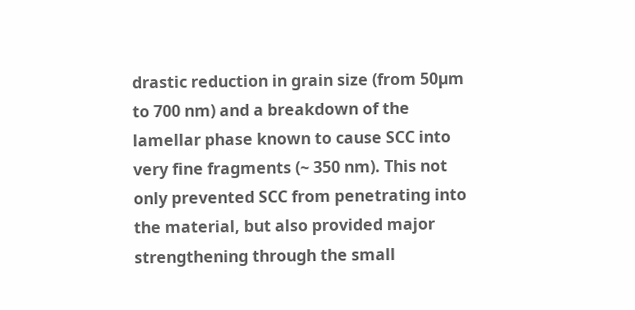drastic reduction in grain size (from 50µm to 700 nm) and a breakdown of the lamellar phase known to cause SCC into very fine fragments (~ 350 nm). This not only prevented SCC from penetrating into the material, but also provided major strengthening through the small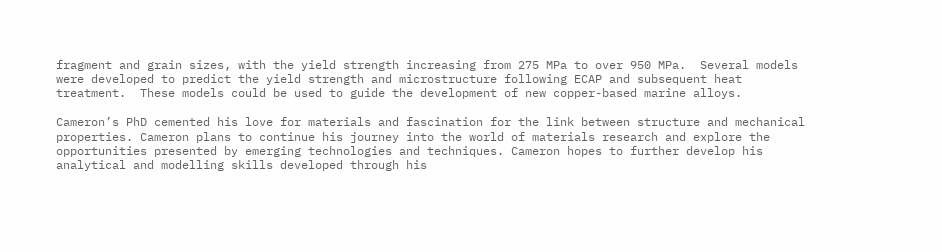fragment and grain sizes, with the yield strength increasing from 275 MPa to over 950 MPa.  Several models were developed to predict the yield strength and microstructure following ECAP and subsequent heat treatment.  These models could be used to guide the development of new copper-based marine alloys.

Cameron’s PhD cemented his love for materials and fascination for the link between structure and mechanical properties. Cameron plans to continue his journey into the world of materials research and explore the opportunities presented by emerging technologies and techniques. Cameron hopes to further develop his analytical and modelling skills developed through his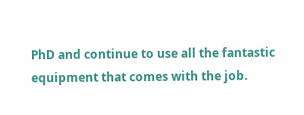PhD and continue to use all the fantastic equipment that comes with the job.